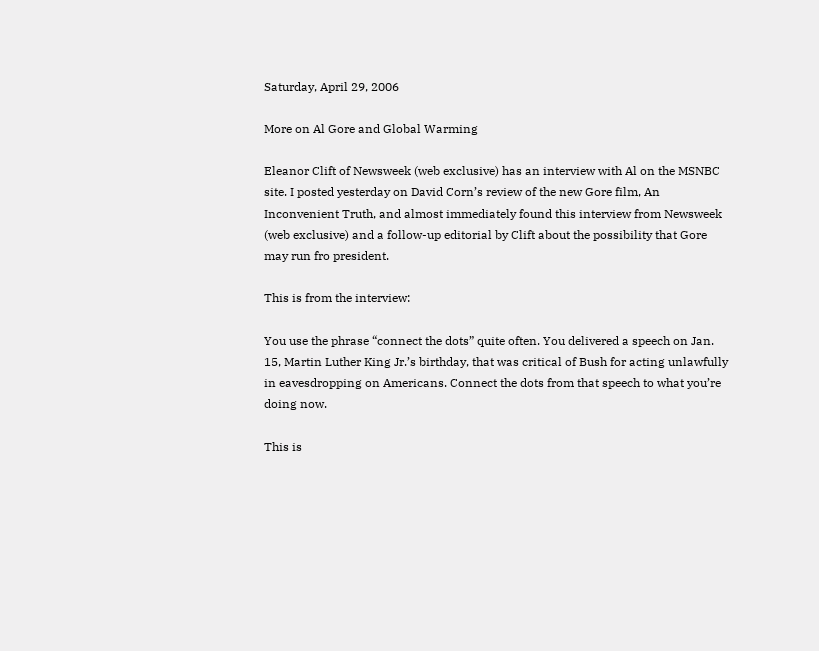Saturday, April 29, 2006

More on Al Gore and Global Warming

Eleanor Clift of Newsweek (web exclusive) has an interview with Al on the MSNBC site. I posted yesterday on David Corn’s review of the new Gore film, An Inconvenient Truth, and almost immediately found this interview from Newsweek (web exclusive) and a follow-up editorial by Clift about the possibility that Gore may run fro president.

This is from the interview:

You use the phrase “connect the dots” quite often. You delivered a speech on Jan. 15, Martin Luther King Jr.’s birthday, that was critical of Bush for acting unlawfully in eavesdropping on Americans. Connect the dots from that speech to what you’re doing now.

This is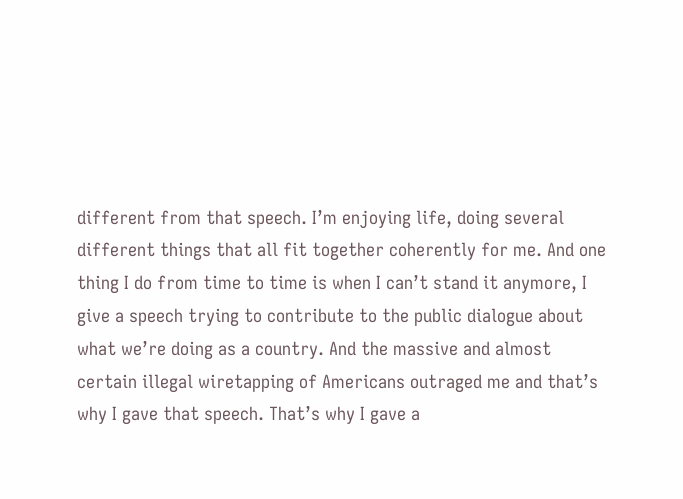different from that speech. I’m enjoying life, doing several different things that all fit together coherently for me. And one thing I do from time to time is when I can’t stand it anymore, I give a speech trying to contribute to the public dialogue about what we’re doing as a country. And the massive and almost certain illegal wiretapping of Americans outraged me and that’s why I gave that speech. That’s why I gave a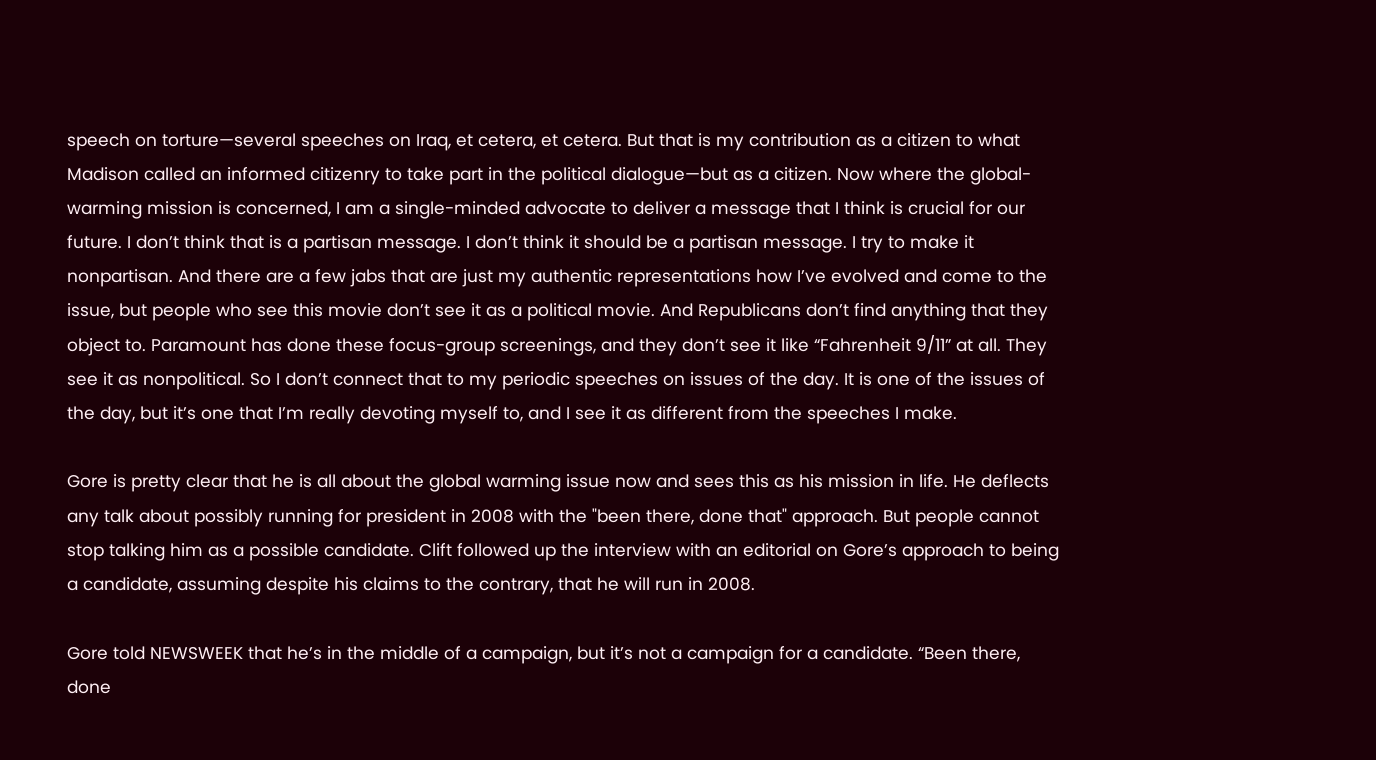speech on torture—several speeches on Iraq, et cetera, et cetera. But that is my contribution as a citizen to what Madison called an informed citizenry to take part in the political dialogue—but as a citizen. Now where the global-warming mission is concerned, I am a single-minded advocate to deliver a message that I think is crucial for our future. I don’t think that is a partisan message. I don’t think it should be a partisan message. I try to make it nonpartisan. And there are a few jabs that are just my authentic representations how I’ve evolved and come to the issue, but people who see this movie don’t see it as a political movie. And Republicans don’t find anything that they object to. Paramount has done these focus-group screenings, and they don’t see it like “Fahrenheit 9/11” at all. They see it as nonpolitical. So I don’t connect that to my periodic speeches on issues of the day. It is one of the issues of the day, but it’s one that I’m really devoting myself to, and I see it as different from the speeches I make.

Gore is pretty clear that he is all about the global warming issue now and sees this as his mission in life. He deflects any talk about possibly running for president in 2008 with the "been there, done that" approach. But people cannot stop talking him as a possible candidate. Clift followed up the interview with an editorial on Gore’s approach to being a candidate, assuming despite his claims to the contrary, that he will run in 2008.

Gore told NEWSWEEK that he’s in the middle of a campaign, but it’s not a campaign for a candidate. “Been there, done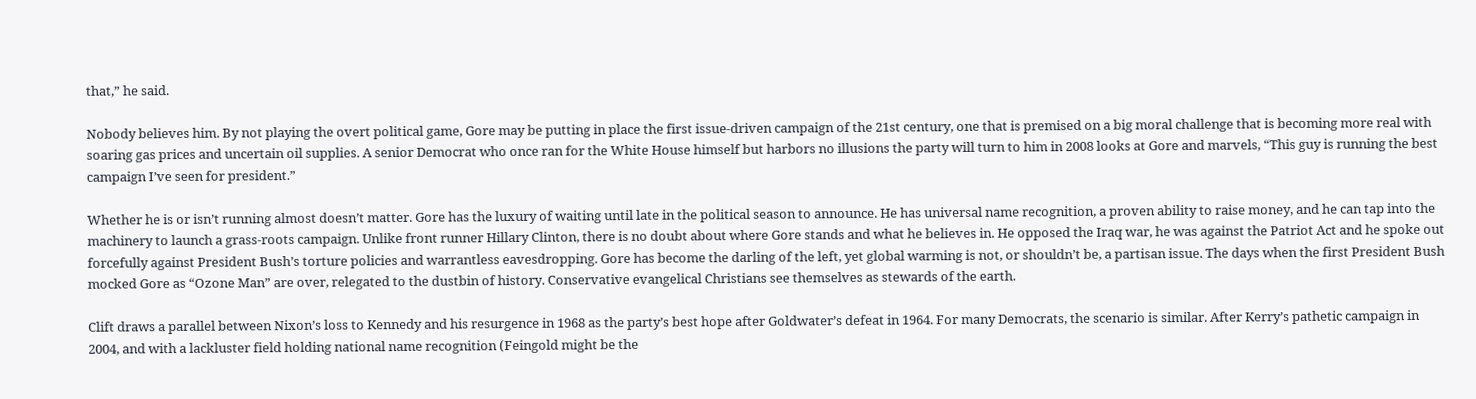that,” he said.

Nobody believes him. By not playing the overt political game, Gore may be putting in place the first issue-driven campaign of the 21st century, one that is premised on a big moral challenge that is becoming more real with soaring gas prices and uncertain oil supplies. A senior Democrat who once ran for the White House himself but harbors no illusions the party will turn to him in 2008 looks at Gore and marvels, “This guy is running the best campaign I’ve seen for president.”

Whether he is or isn’t running almost doesn’t matter. Gore has the luxury of waiting until late in the political season to announce. He has universal name recognition, a proven ability to raise money, and he can tap into the machinery to launch a grass-roots campaign. Unlike front runner Hillary Clinton, there is no doubt about where Gore stands and what he believes in. He opposed the Iraq war, he was against the Patriot Act and he spoke out forcefully against President Bush’s torture policies and warrantless eavesdropping. Gore has become the darling of the left, yet global warming is not, or shouldn’t be, a partisan issue. The days when the first President Bush mocked Gore as “Ozone Man” are over, relegated to the dustbin of history. Conservative evangelical Christians see themselves as stewards of the earth.

Clift draws a parallel between Nixon’s loss to Kennedy and his resurgence in 1968 as the party’s best hope after Goldwater’s defeat in 1964. For many Democrats, the scenario is similar. After Kerry’s pathetic campaign in 2004, and with a lackluster field holding national name recognition (Feingold might be the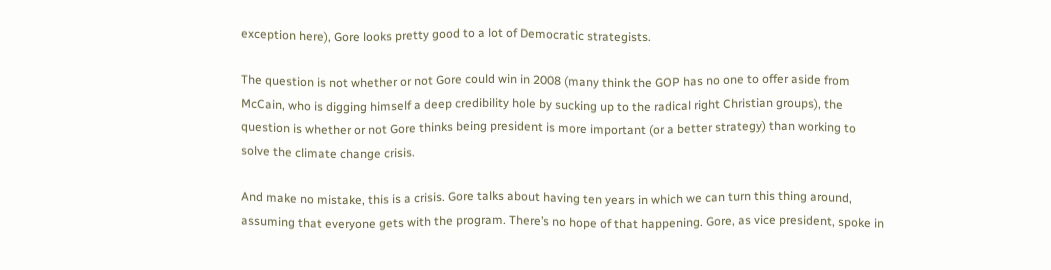exception here), Gore looks pretty good to a lot of Democratic strategists.

The question is not whether or not Gore could win in 2008 (many think the GOP has no one to offer aside from McCain, who is digging himself a deep credibility hole by sucking up to the radical right Christian groups), the question is whether or not Gore thinks being president is more important (or a better strategy) than working to solve the climate change crisis.

And make no mistake, this is a crisis. Gore talks about having ten years in which we can turn this thing around, assuming that everyone gets with the program. There’s no hope of that happening. Gore, as vice president, spoke in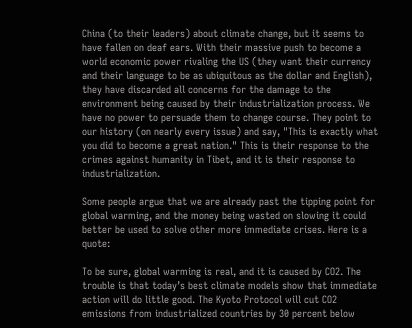China (to their leaders) about climate change, but it seems to have fallen on deaf ears. With their massive push to become a world economic power rivaling the US (they want their currency and their language to be as ubiquitous as the dollar and English), they have discarded all concerns for the damage to the environment being caused by their industrialization process. We have no power to persuade them to change course. They point to our history (on nearly every issue) and say, "This is exactly what you did to become a great nation." This is their response to the crimes against humanity in Tibet, and it is their response to industrialization.

Some people argue that we are already past the tipping point for global warming, and the money being wasted on slowing it could better be used to solve other more immediate crises. Here is a quote:

To be sure, global warming is real, and it is caused by CO2. The trouble is that today’s best climate models show that immediate action will do little good. The Kyoto Protocol will cut CO2 emissions from industrialized countries by 30 percent below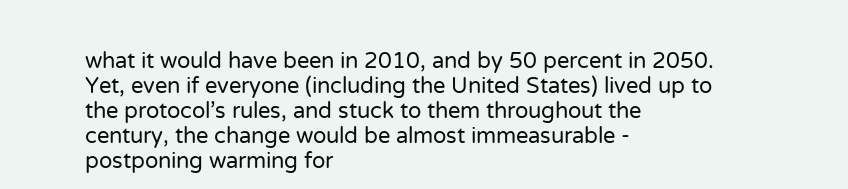what it would have been in 2010, and by 50 percent in 2050. Yet, even if everyone (including the United States) lived up to the protocol’s rules, and stuck to them throughout the century, the change would be almost immeasurable - postponing warming for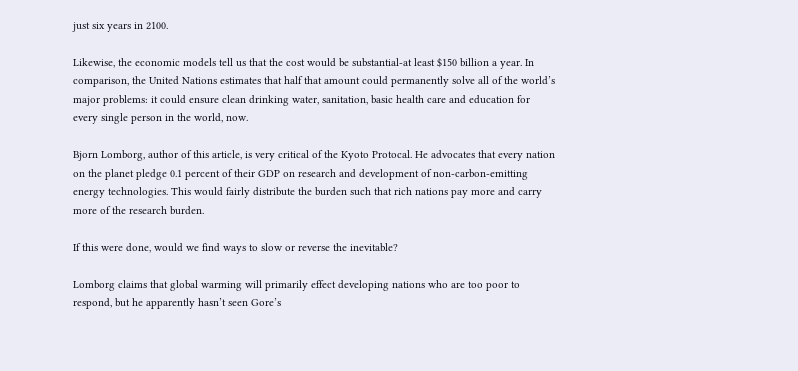just six years in 2100.

Likewise, the economic models tell us that the cost would be substantial-at least $150 billion a year. In comparison, the United Nations estimates that half that amount could permanently solve all of the world’s major problems: it could ensure clean drinking water, sanitation, basic health care and education for every single person in the world, now.

Bjorn Lomborg, author of this article, is very critical of the Kyoto Protocal. He advocates that every nation on the planet pledge 0.1 percent of their GDP on research and development of non-carbon-emitting energy technologies. This would fairly distribute the burden such that rich nations pay more and carry more of the research burden.

If this were done, would we find ways to slow or reverse the inevitable?

Lomborg claims that global warming will primarily effect developing nations who are too poor to respond, but he apparently hasn’t seen Gore’s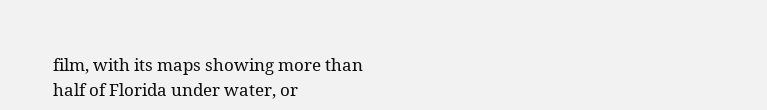film, with its maps showing more than half of Florida under water, or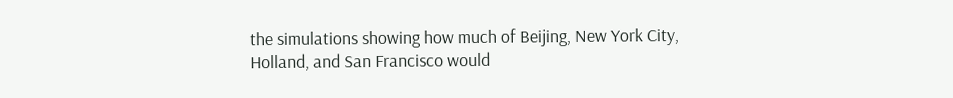the simulations showing how much of Beijing, New York City, Holland, and San Francisco would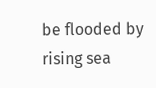be flooded by rising sea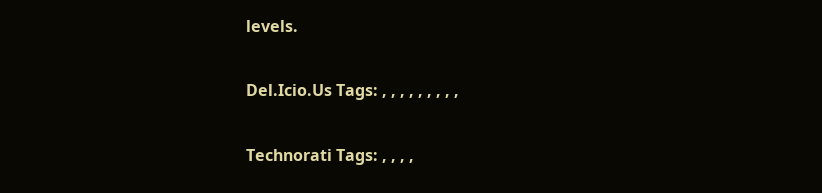levels.

Del.Icio.Us Tags: , , , , , , , , ,

Technorati Tags: , , , ,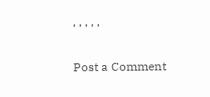, , , , ,

Post a Comment